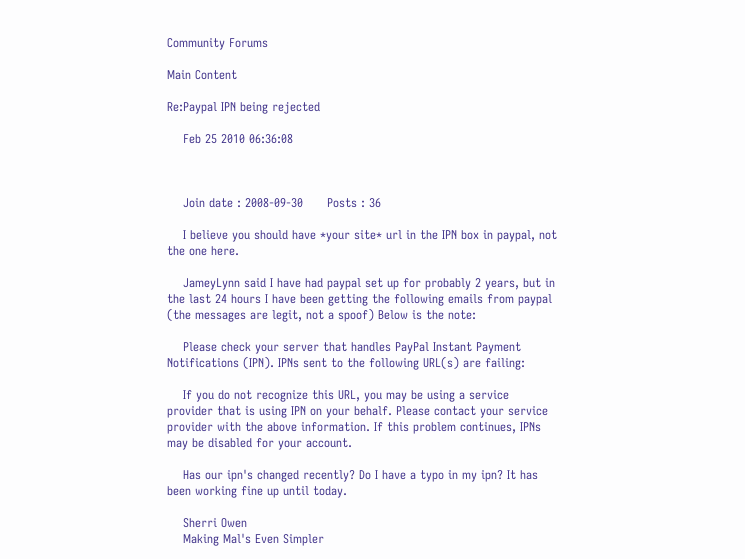Community Forums

Main Content

Re:Paypal IPN being rejected

    Feb 25 2010 06:36:08



    Join date : 2008-09-30      Posts : 36

    I believe you should have *your site* url in the IPN box in paypal, not the one here.

    JameyLynn said I have had paypal set up for probably 2 years, but in the last 24 hours I have been getting the following emails from paypal (the messages are legit, not a spoof) Below is the note:

    Please check your server that handles PayPal Instant Payment Notifications (IPN). IPNs sent to the following URL(s) are failing:

    If you do not recognize this URL, you may be using a service provider that is using IPN on your behalf. Please contact your service provider with the above information. If this problem continues, IPNs may be disabled for your account.

    Has our ipn's changed recently? Do I have a typo in my ipn? It has been working fine up until today.

    Sherri Owen
    Making Mal's Even Simpler